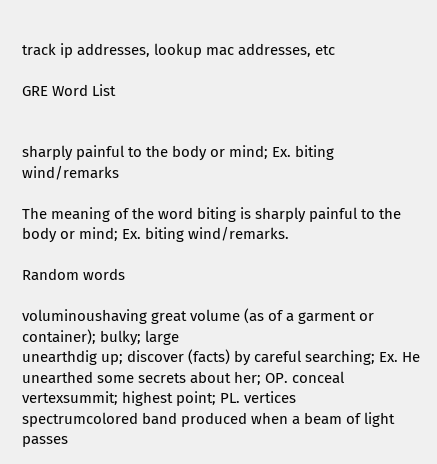track ip addresses, lookup mac addresses, etc

GRE Word List


sharply painful to the body or mind; Ex. biting wind/remarks

The meaning of the word biting is sharply painful to the body or mind; Ex. biting wind/remarks.

Random words

voluminoushaving great volume (as of a garment or container); bulky; large
unearthdig up; discover (facts) by careful searching; Ex. He unearthed some secrets about her; OP. conceal
vertexsummit; highest point; PL. vertices
spectrumcolored band produced when a beam of light passes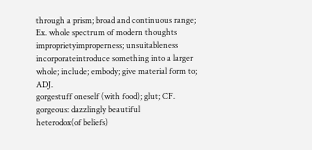through a prism; broad and continuous range; Ex. whole spectrum of modern thoughts
improprietyimproperness; unsuitableness
incorporateintroduce something into a larger whole; include; embody; give material form to; ADJ.
gorgestuff oneself (with food); glut; CF. gorgeous: dazzlingly beautiful
heterodox(of beliefs)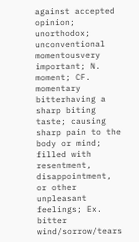against accepted opinion; unorthodox; unconventional
momentousvery important; N. moment; CF. momentary
bitterhaving a sharp biting taste; causing sharp pain to the body or mind; filled with resentment, disappointment, or other unpleasant feelings; Ex. bitter wind/sorrow/tears